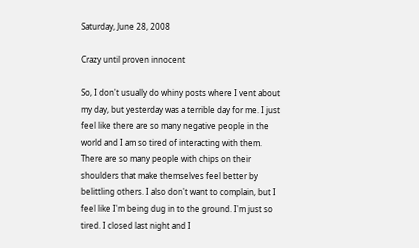Saturday, June 28, 2008

Crazy until proven innocent

So, I don't usually do whiny posts where I vent about my day, but yesterday was a terrible day for me. I just feel like there are so many negative people in the world and I am so tired of interacting with them. There are so many people with chips on their shoulders that make themselves feel better by belittling others. I also don't want to complain, but I feel like I'm being dug in to the ground. I'm just so tired. I closed last night and I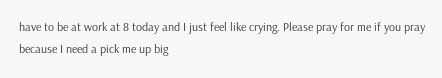have to be at work at 8 today and I just feel like crying. Please pray for me if you pray because I need a pick me up big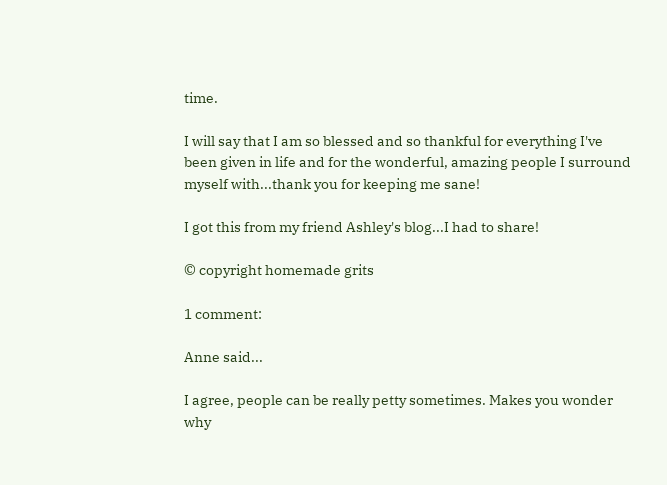time.

I will say that I am so blessed and so thankful for everything I've been given in life and for the wonderful, amazing people I surround myself with...thank you for keeping me sane!

I got this from my friend Ashley's blog...I had to share!

© copyright homemade grits

1 comment:

Anne said...

I agree, people can be really petty sometimes. Makes you wonder why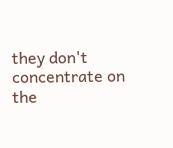they don't concentrate on the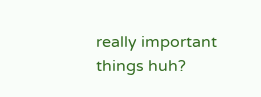really important things huh?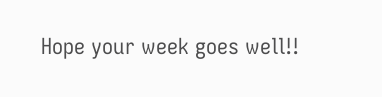Hope your week goes well!!